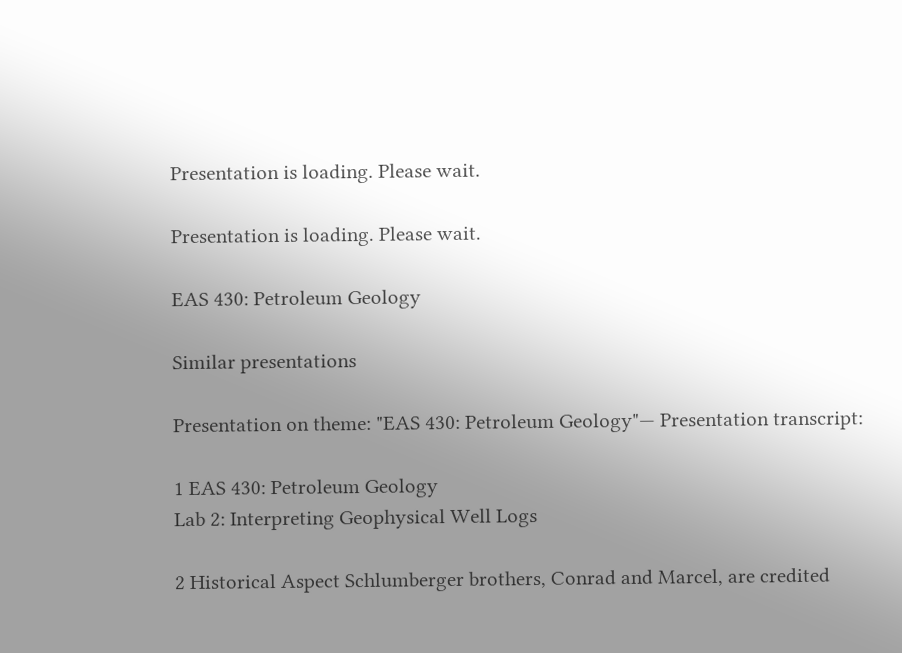Presentation is loading. Please wait.

Presentation is loading. Please wait.

EAS 430: Petroleum Geology

Similar presentations

Presentation on theme: "EAS 430: Petroleum Geology"— Presentation transcript:

1 EAS 430: Petroleum Geology
Lab 2: Interpreting Geophysical Well Logs

2 Historical Aspect Schlumberger brothers, Conrad and Marcel, are credited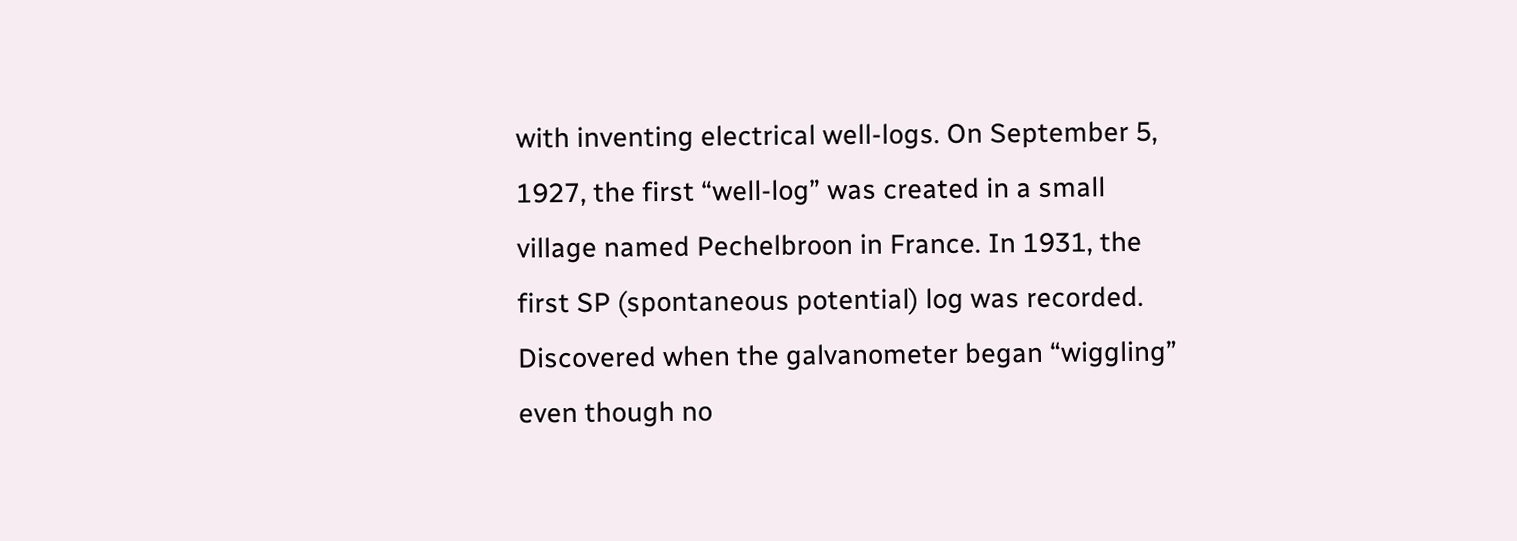with inventing electrical well-logs. On September 5, 1927, the first “well-log” was created in a small village named Pechelbroon in France. In 1931, the first SP (spontaneous potential) log was recorded. Discovered when the galvanometer began “wiggling” even though no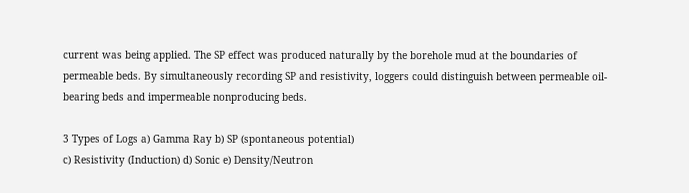current was being applied. The SP effect was produced naturally by the borehole mud at the boundaries of permeable beds. By simultaneously recording SP and resistivity, loggers could distinguish between permeable oil-bearing beds and impermeable nonproducing beds.

3 Types of Logs a) Gamma Ray b) SP (spontaneous potential)
c) Resistivity (Induction) d) Sonic e) Density/Neutron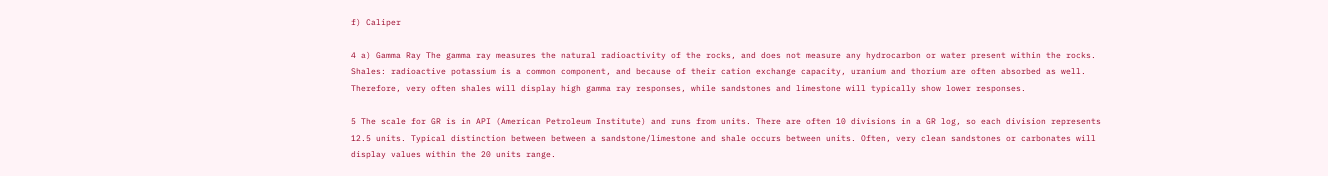f) Caliper

4 a) Gamma Ray The gamma ray measures the natural radioactivity of the rocks, and does not measure any hydrocarbon or water present within the rocks. Shales: radioactive potassium is a common component, and because of their cation exchange capacity, uranium and thorium are often absorbed as well. Therefore, very often shales will display high gamma ray responses, while sandstones and limestone will typically show lower responses.

5 The scale for GR is in API (American Petroleum Institute) and runs from units. There are often 10 divisions in a GR log, so each division represents 12.5 units. Typical distinction between between a sandstone/limestone and shale occurs between units. Often, very clean sandstones or carbonates will display values within the 20 units range.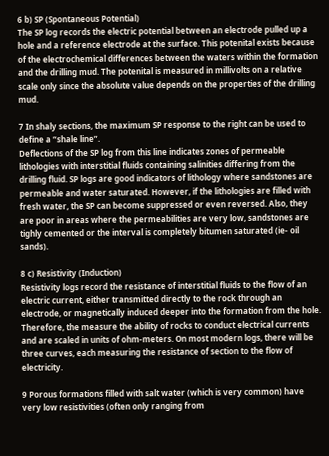6 b) SP (Spontaneous Potential)
The SP log records the electric potential between an electrode pulled up a hole and a reference electrode at the surface. This potenital exists because of the electrochemical differences between the waters within the formation and the drilling mud. The potenital is measured in millivolts on a relative scale only since the absolute value depends on the properties of the drilling mud.

7 In shaly sections, the maximum SP response to the right can be used to define a “shale line”.
Deflections of the SP log from this line indicates zones of permeable lithologies with interstitial fluids containing salinities differing from the drilling fluid. SP logs are good indicators of lithology where sandstones are permeable and water saturated. However, if the lithologies are filled with fresh water, the SP can become suppressed or even reversed. Also, they are poor in areas where the permeabilities are very low, sandstones are tighly cemented or the interval is completely bitumen saturated (ie- oil sands).

8 c) Resistivity (Induction)
Resistivity logs record the resistance of interstitial fluids to the flow of an electric current, either transmitted directly to the rock through an electrode, or magnetically induced deeper into the formation from the hole. Therefore, the measure the ability of rocks to conduct electrical currents and are scaled in units of ohm-meters. On most modern logs, there will be three curves, each measuring the resistance of section to the flow of electricity.

9 Porous formations filled with salt water (which is very common) have very low resistivities (often only ranging from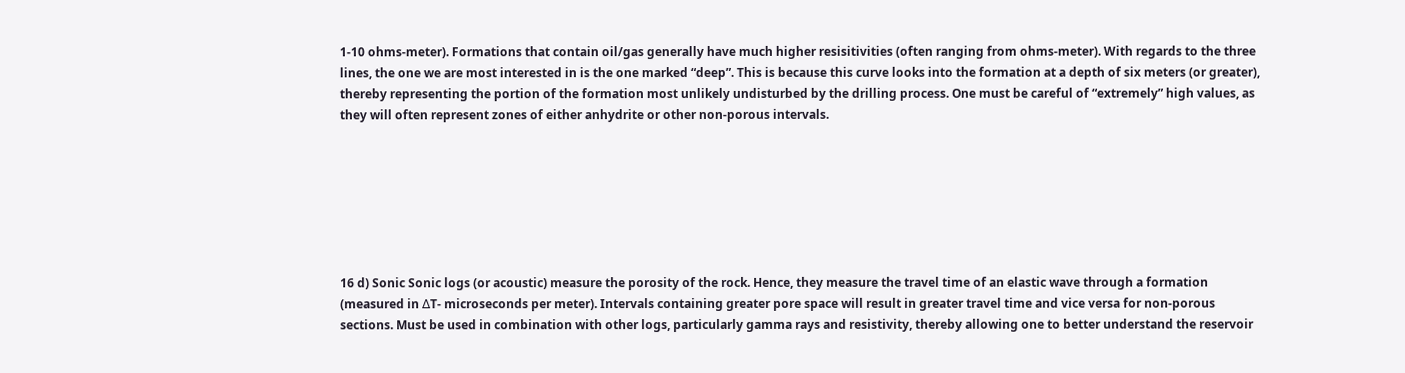1-10 ohms-meter). Formations that contain oil/gas generally have much higher resisitivities (often ranging from ohms-meter). With regards to the three lines, the one we are most interested in is the one marked “deep”. This is because this curve looks into the formation at a depth of six meters (or greater), thereby representing the portion of the formation most unlikely undisturbed by the drilling process. One must be careful of “extremely” high values, as they will often represent zones of either anhydrite or other non-porous intervals.







16 d) Sonic Sonic logs (or acoustic) measure the porosity of the rock. Hence, they measure the travel time of an elastic wave through a formation (measured in ∆T- microseconds per meter). Intervals containing greater pore space will result in greater travel time and vice versa for non-porous sections. Must be used in combination with other logs, particularly gamma rays and resistivity, thereby allowing one to better understand the reservoir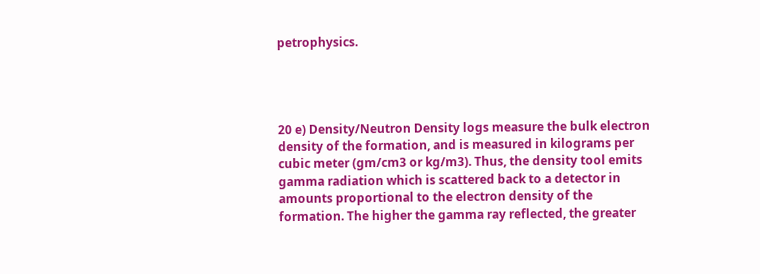petrophysics.




20 e) Density/Neutron Density logs measure the bulk electron density of the formation, and is measured in kilograms per cubic meter (gm/cm3 or kg/m3). Thus, the density tool emits gamma radiation which is scattered back to a detector in amounts proportional to the electron density of the formation. The higher the gamma ray reflected, the greater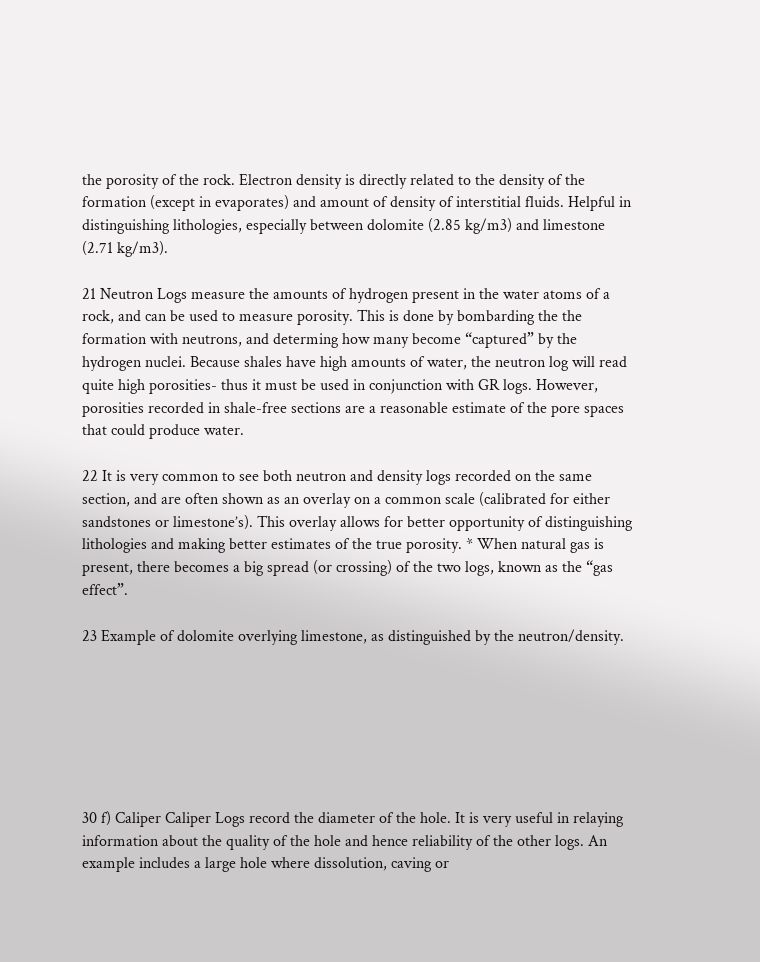the porosity of the rock. Electron density is directly related to the density of the formation (except in evaporates) and amount of density of interstitial fluids. Helpful in distinguishing lithologies, especially between dolomite (2.85 kg/m3) and limestone (2.71 kg/m3).

21 Neutron Logs measure the amounts of hydrogen present in the water atoms of a rock, and can be used to measure porosity. This is done by bombarding the the formation with neutrons, and determing how many become “captured” by the hydrogen nuclei. Because shales have high amounts of water, the neutron log will read quite high porosities- thus it must be used in conjunction with GR logs. However, porosities recorded in shale-free sections are a reasonable estimate of the pore spaces that could produce water.

22 It is very common to see both neutron and density logs recorded on the same section, and are often shown as an overlay on a common scale (calibrated for either sandstones or limestone’s). This overlay allows for better opportunity of distinguishing lithologies and making better estimates of the true porosity. * When natural gas is present, there becomes a big spread (or crossing) of the two logs, known as the “gas effect”.

23 Example of dolomite overlying limestone, as distinguished by the neutron/density.







30 f) Caliper Caliper Logs record the diameter of the hole. It is very useful in relaying information about the quality of the hole and hence reliability of the other logs. An example includes a large hole where dissolution, caving or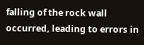falling of the rock wall occurred, leading to errors in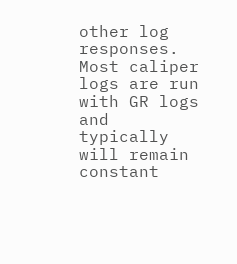other log responses. Most caliper logs are run with GR logs and typically will remain constant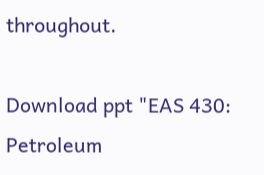throughout.

Download ppt "EAS 430: Petroleum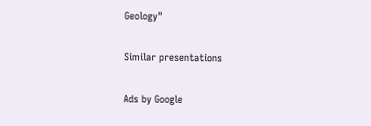Geology"

Similar presentations

Ads by Google